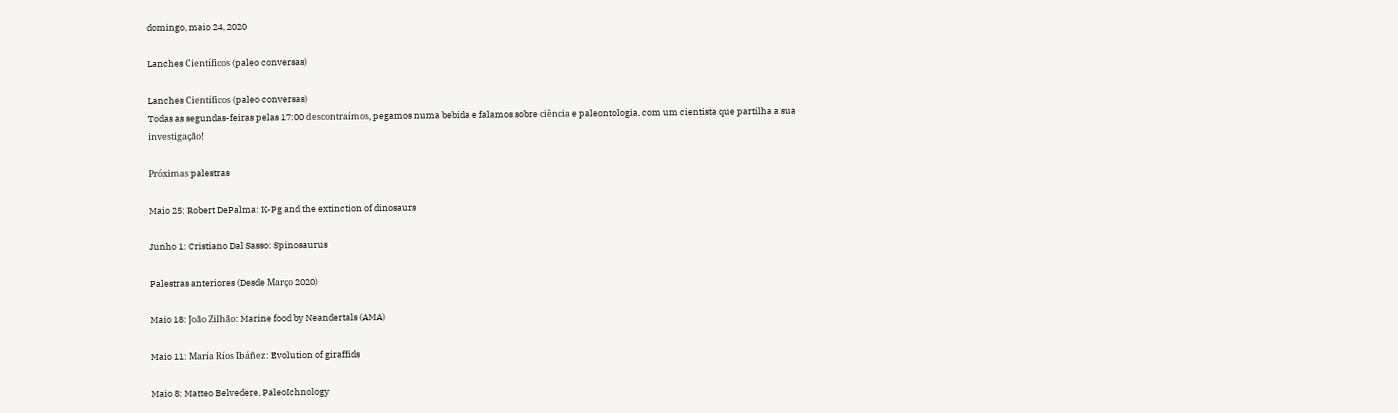domingo, maio 24, 2020

Lanches Científicos (paleo conversas)

Lanches Científicos (paleo conversas)
Todas as segundas-feiras pelas 17:00 descontraímos, pegamos numa bebida e falamos sobre ciência e paleontologia, com um cientista que partilha a sua investigação!

Próximas palestras

Maio 25: Robert DePalma: K-Pg and the extinction of dinosaurs

Junho 1: Cristiano Dal Sasso: Spinosaurus

Palestras anteriores (Desde Março 2020)

Maio 18: João Zilhão: Marine food by Neandertals (AMA)

Maio 11: María Ríos Ibáñez: Evolution of giraffids

Maio 8: Matteo Belvedere, PaleoIchnology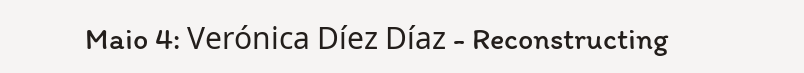Maio 4: Verónica Díez Díaz - Reconstructing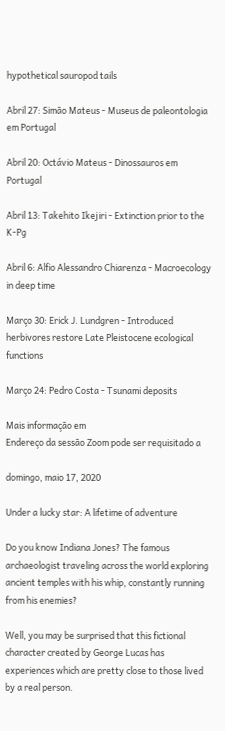hypothetical sauropod tails

Abril 27: Simão Mateus - Museus de paleontologia em Portugal

Abril 20: Octávio Mateus - Dinossauros em Portugal

Abril 13: Takehito Ikejiri - Extinction prior to the K-Pg

Abril 6: Alfio Alessandro Chiarenza - Macroecology in deep time

Março 30: Erick J. Lundgren - Introduced herbivores restore Late Pleistocene ecological functions

Março 24: Pedro Costa - Tsunami deposits

Mais informação em
Endereço da sessão Zoom pode ser requisitado a

domingo, maio 17, 2020

Under a lucky star: A lifetime of adventure

Do you know Indiana Jones? The famous archaeologist traveling across the world exploring ancient temples with his whip, constantly running from his enemies?

Well, you may be surprised that this fictional character created by George Lucas has experiences which are pretty close to those lived by a real person.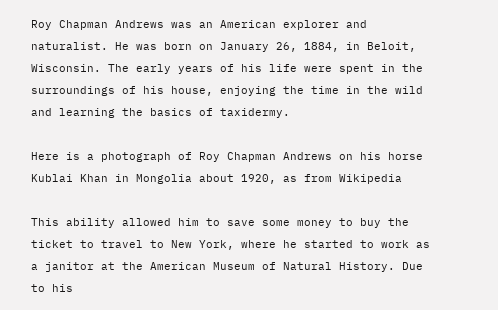Roy Chapman Andrews was an American explorer and naturalist. He was born on January 26, 1884, in Beloit, Wisconsin. The early years of his life were spent in the surroundings of his house, enjoying the time in the wild and learning the basics of taxidermy.

Here is a photograph of Roy Chapman Andrews on his horse Kublai Khan in Mongolia about 1920, as from Wikipedia

This ability allowed him to save some money to buy the ticket to travel to New York, where he started to work as a janitor at the American Museum of Natural History. Due to his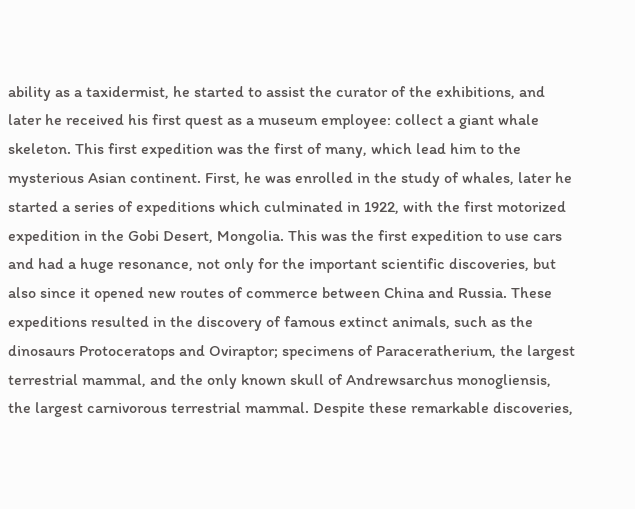ability as a taxidermist, he started to assist the curator of the exhibitions, and later he received his first quest as a museum employee: collect a giant whale skeleton. This first expedition was the first of many, which lead him to the mysterious Asian continent. First, he was enrolled in the study of whales, later he started a series of expeditions which culminated in 1922, with the first motorized expedition in the Gobi Desert, Mongolia. This was the first expedition to use cars and had a huge resonance, not only for the important scientific discoveries, but also since it opened new routes of commerce between China and Russia. These expeditions resulted in the discovery of famous extinct animals, such as the dinosaurs Protoceratops and Oviraptor; specimens of Paraceratherium, the largest terrestrial mammal, and the only known skull of Andrewsarchus monogliensis, the largest carnivorous terrestrial mammal. Despite these remarkable discoveries,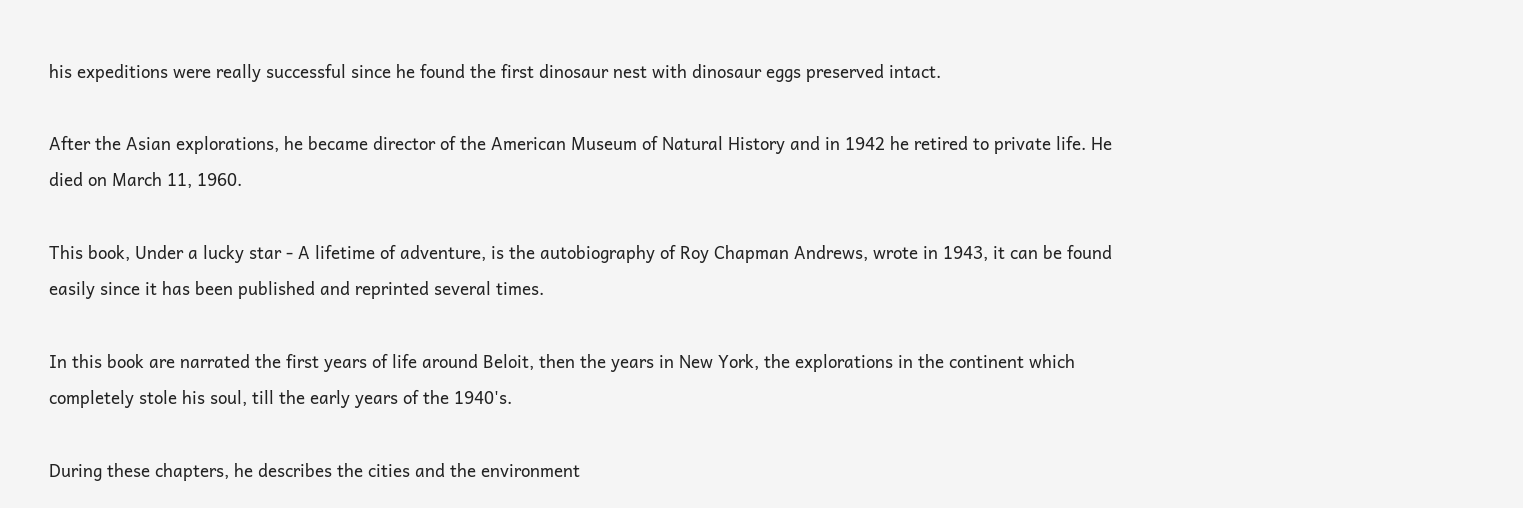his expeditions were really successful since he found the first dinosaur nest with dinosaur eggs preserved intact.

After the Asian explorations, he became director of the American Museum of Natural History and in 1942 he retired to private life. He died on March 11, 1960.

This book, Under a lucky star - A lifetime of adventure, is the autobiography of Roy Chapman Andrews, wrote in 1943, it can be found easily since it has been published and reprinted several times.

In this book are narrated the first years of life around Beloit, then the years in New York, the explorations in the continent which completely stole his soul, till the early years of the 1940's.

During these chapters, he describes the cities and the environment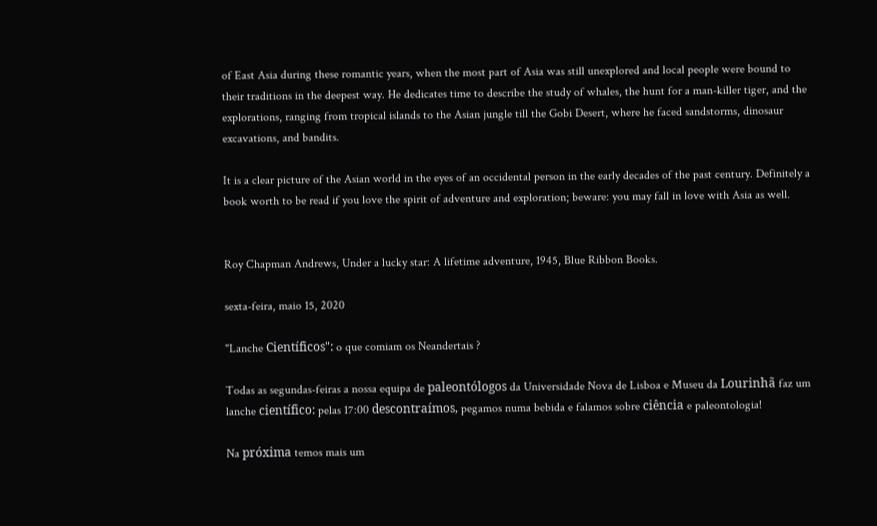of East Asia during these romantic years, when the most part of Asia was still unexplored and local people were bound to their traditions in the deepest way. He dedicates time to describe the study of whales, the hunt for a man-killer tiger, and the explorations, ranging from tropical islands to the Asian jungle till the Gobi Desert, where he faced sandstorms, dinosaur excavations, and bandits.

It is a clear picture of the Asian world in the eyes of an occidental person in the early decades of the past century. Definitely a book worth to be read if you love the spirit of adventure and exploration; beware: you may fall in love with Asia as well.


Roy Chapman Andrews, Under a lucky star: A lifetime adventure, 1945, Blue Ribbon Books.

sexta-feira, maio 15, 2020

"Lanche Científicos": o que comiam os Neandertais ?

Todas as segundas-feiras a nossa equipa de paleontólogos da Universidade Nova de Lisboa e Museu da Lourinhã faz um lanche científico: pelas 17:00 descontraímos, pegamos numa bebida e falamos sobre ciência e paleontologia!

Na próxima temos mais um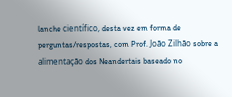lanche científico, desta vez em forma de perguntas/respostas, com Prof. João Zilhão sobre a alimentação dos Neandertais baseado no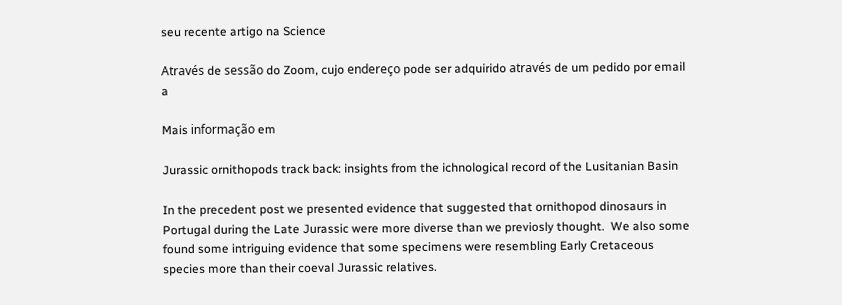seu recente artigo na Science

Através de sessão do Zoom, cujo endereço pode ser adquirido através de um pedido por email a

Mais informação em

Jurassic ornithopods track back: insights from the ichnological record of the Lusitanian Basin

In the precedent post we presented evidence that suggested that ornithopod dinosaurs in Portugal during the Late Jurassic were more diverse than we previosly thought.  We also some found some intriguing evidence that some specimens were resembling Early Cretaceous species more than their coeval Jurassic relatives.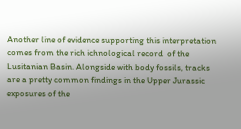Another line of evidence supporting this interpretation comes from the rich ichnological record  of the Lusitanian Basin. Alongside with body fossils, tracks are a pretty common findings in the Upper Jurassic exposures of the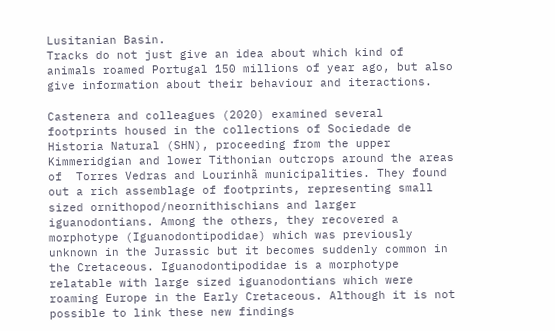Lusitanian Basin.
Tracks do not just give an idea about which kind of animals roamed Portugal 150 millions of year ago, but also give information about their behaviour and iteractions.

Castenera and colleagues (2020) examined several  footprints housed in the collections of Sociedade de Historia Natural (SHN), proceeding from the upper Kimmeridgian and lower Tithonian outcrops around the areas of  Torres Vedras and Lourinhã municipalities. They found out a rich assemblage of footprints, representing small sized ornithopod/neornithischians and larger iguanodontians. Among the others, they recovered a morphotype (Iguanodontipodidae) which was previously unknown in the Jurassic but it becomes suddenly common in the Cretaceous. Iguanodontipodidae is a morphotype relatable with large sized iguanodontians which were roaming Europe in the Early Cretaceous. Although it is not possible to link these new findings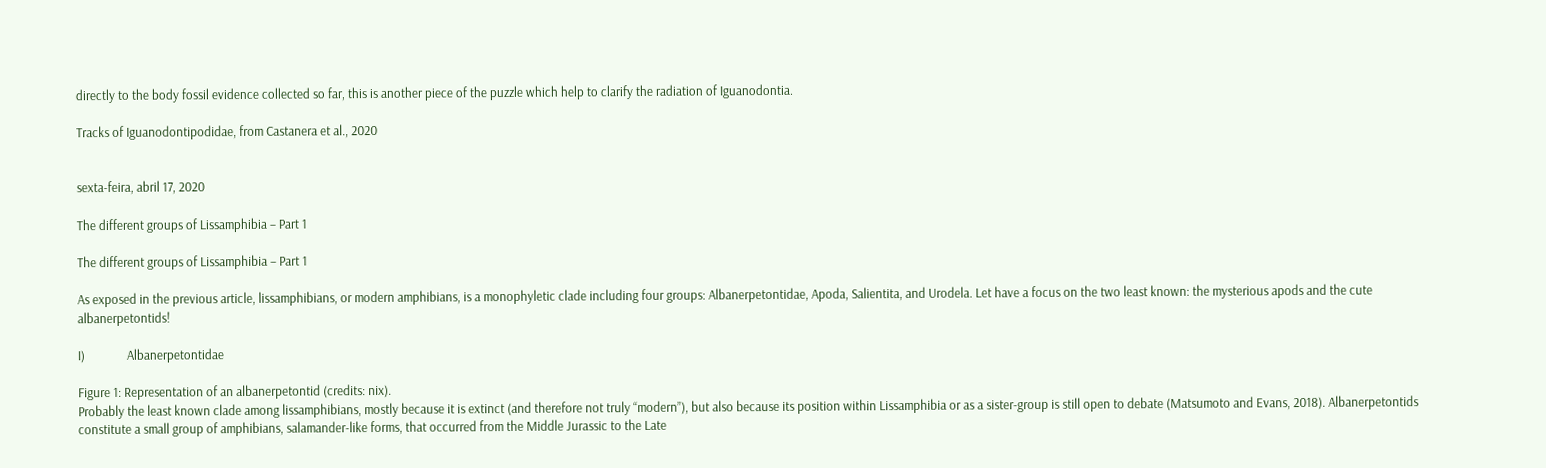directly to the body fossil evidence collected so far, this is another piece of the puzzle which help to clarify the radiation of Iguanodontia.

Tracks of Iguanodontipodidae, from Castanera et al., 2020


sexta-feira, abril 17, 2020

The different groups of Lissamphibia – Part 1

The different groups of Lissamphibia – Part 1

As exposed in the previous article, lissamphibians, or modern amphibians, is a monophyletic clade including four groups: Albanerpetontidae, Apoda, Salientita, and Urodela. Let have a focus on the two least known: the mysterious apods and the cute albanerpetontids!

I)              Albanerpetontidae

Figure 1: Representation of an albanerpetontid (credits: nix).
Probably the least known clade among lissamphibians, mostly because it is extinct (and therefore not truly “modern”), but also because its position within Lissamphibia or as a sister-group is still open to debate (Matsumoto and Evans, 2018). Albanerpetontids constitute a small group of amphibians, salamander-like forms, that occurred from the Middle Jurassic to the Late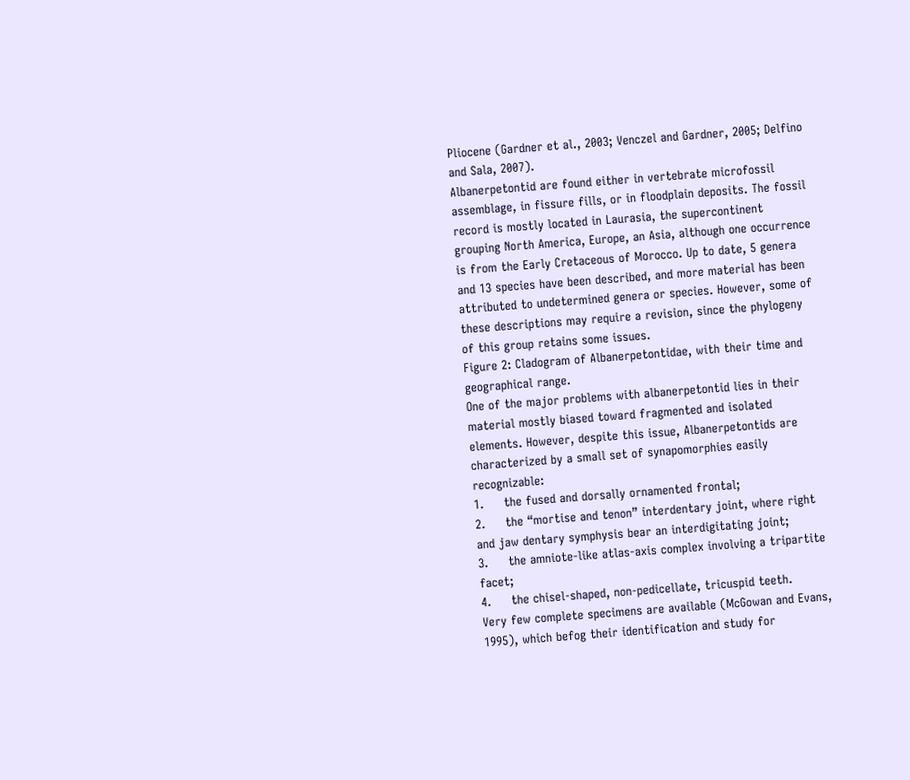Pliocene (Gardner et al., 2003; Venczel and Gardner, 2005; Delfino and Sala, 2007).
Albanerpetontid are found either in vertebrate microfossil assemblage, in fissure fills, or in floodplain deposits. The fossil record is mostly located in Laurasia, the supercontinent grouping North America, Europe, an Asia, although one occurrence is from the Early Cretaceous of Morocco. Up to date, 5 genera and 13 species have been described, and more material has been attributed to undetermined genera or species. However, some of these descriptions may require a revision, since the phylogeny of this group retains some issues.
Figure 2: Cladogram of Albanerpetontidae, with their time and geographical range.
One of the major problems with albanerpetontid lies in their material mostly biased toward fragmented and isolated elements. However, despite this issue, Albanerpetontids are characterized by a small set of synapomorphies easily recognizable:
1.     the fused and dorsally ornamented frontal;
2.     the “mortise and tenon” interdentary joint, where right and jaw dentary symphysis bear an interdigitating joint;
3.     the amniote-like atlas-axis complex involving a tripartite facet;
4.     the chisel-shaped, non-pedicellate, tricuspid teeth.
Very few complete specimens are available (McGowan and Evans, 1995), which befog their identification and study for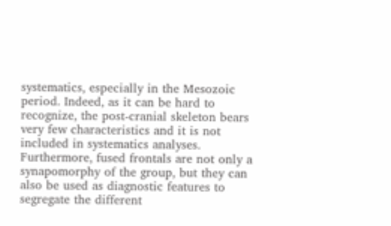systematics, especially in the Mesozoic period. Indeed, as it can be hard to recognize, the post-cranial skeleton bears very few characteristics and it is not included in systematics analyses. Furthermore, fused frontals are not only a synapomorphy of the group, but they can also be used as diagnostic features to segregate the different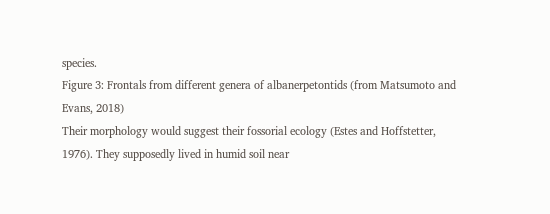species.
Figure 3: Frontals from different genera of albanerpetontids (from Matsumoto and Evans, 2018)
Their morphology would suggest their fossorial ecology (Estes and Hoffstetter, 1976). They supposedly lived in humid soil near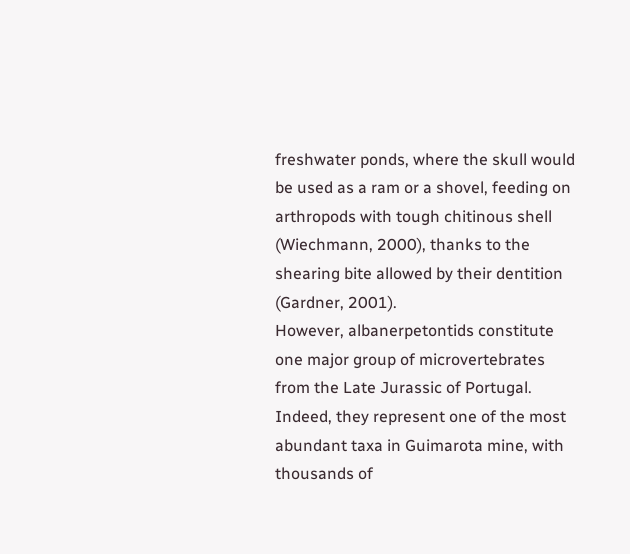freshwater ponds, where the skull would be used as a ram or a shovel, feeding on arthropods with tough chitinous shell (Wiechmann, 2000), thanks to the shearing bite allowed by their dentition (Gardner, 2001).
However, albanerpetontids constitute one major group of microvertebrates from the Late Jurassic of Portugal. Indeed, they represent one of the most abundant taxa in Guimarota mine, with thousands of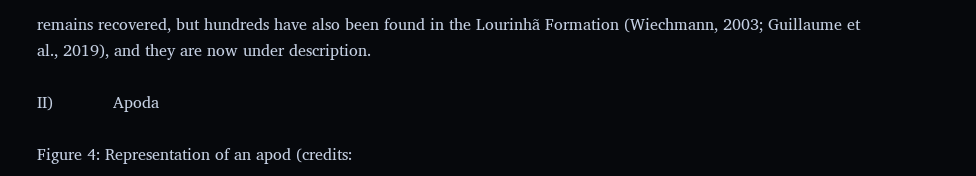remains recovered, but hundreds have also been found in the Lourinhã Formation (Wiechmann, 2003; Guillaume et al., 2019), and they are now under description.

II)            Apoda

Figure 4: Representation of an apod (credits: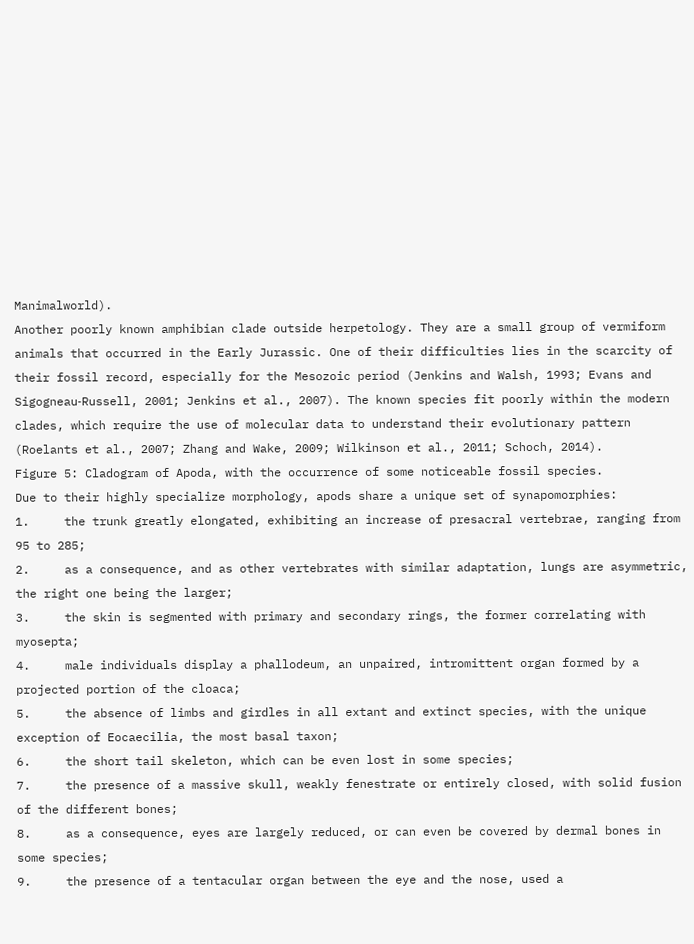Manimalworld).
Another poorly known amphibian clade outside herpetology. They are a small group of vermiform animals that occurred in the Early Jurassic. One of their difficulties lies in the scarcity of their fossil record, especially for the Mesozoic period (Jenkins and Walsh, 1993; Evans and Sigogneau‐Russell, 2001; Jenkins et al., 2007). The known species fit poorly within the modern clades, which require the use of molecular data to understand their evolutionary pattern (Roelants et al., 2007; Zhang and Wake, 2009; Wilkinson et al., 2011; Schoch, 2014).
Figure 5: Cladogram of Apoda, with the occurrence of some noticeable fossil species.
Due to their highly specialize morphology, apods share a unique set of synapomorphies:
1.     the trunk greatly elongated, exhibiting an increase of presacral vertebrae, ranging from 95 to 285;
2.     as a consequence, and as other vertebrates with similar adaptation, lungs are asymmetric, the right one being the larger;
3.     the skin is segmented with primary and secondary rings, the former correlating with myosepta;
4.     male individuals display a phallodeum, an unpaired, intromittent organ formed by a projected portion of the cloaca;
5.     the absence of limbs and girdles in all extant and extinct species, with the unique exception of Eocaecilia, the most basal taxon;
6.     the short tail skeleton, which can be even lost in some species;
7.     the presence of a massive skull, weakly fenestrate or entirely closed, with solid fusion of the different bones;
8.     as a consequence, eyes are largely reduced, or can even be covered by dermal bones in some species;
9.     the presence of a tentacular organ between the eye and the nose, used a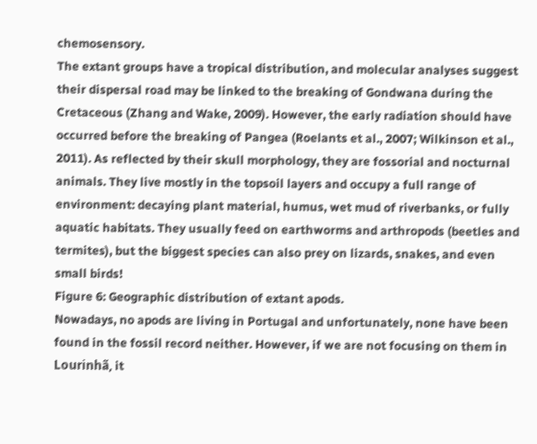chemosensory.
The extant groups have a tropical distribution, and molecular analyses suggest their dispersal road may be linked to the breaking of Gondwana during the Cretaceous (Zhang and Wake, 2009). However, the early radiation should have occurred before the breaking of Pangea (Roelants et al., 2007; Wilkinson et al., 2011). As reflected by their skull morphology, they are fossorial and nocturnal animals. They live mostly in the topsoil layers and occupy a full range of environment: decaying plant material, humus, wet mud of riverbanks, or fully aquatic habitats. They usually feed on earthworms and arthropods (beetles and termites), but the biggest species can also prey on lizards, snakes, and even small birds!
Figure 6: Geographic distribution of extant apods.
Nowadays, no apods are living in Portugal and unfortunately, none have been found in the fossil record neither. However, if we are not focusing on them in Lourinhã, it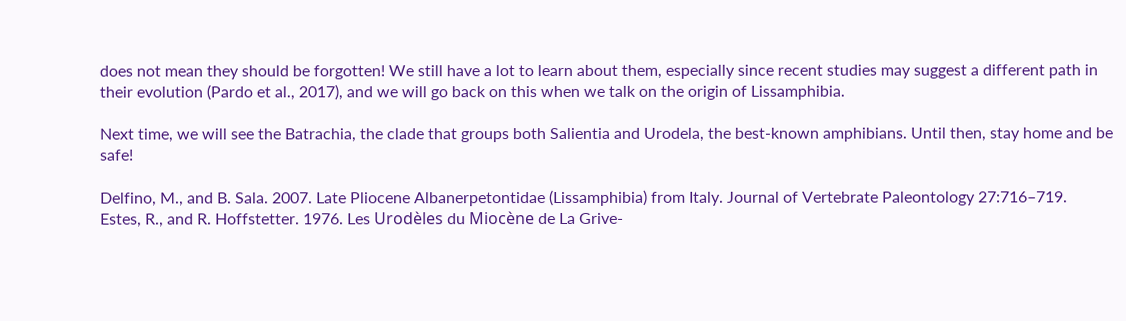does not mean they should be forgotten! We still have a lot to learn about them, especially since recent studies may suggest a different path in their evolution (Pardo et al., 2017), and we will go back on this when we talk on the origin of Lissamphibia.

Next time, we will see the Batrachia, the clade that groups both Salientia and Urodela, the best-known amphibians. Until then, stay home and be safe!

Delfino, M., and B. Sala. 2007. Late Pliocene Albanerpetontidae (Lissamphibia) from Italy. Journal of Vertebrate Paleontology 27:716–719.
Estes, R., and R. Hoffstetter. 1976. Les Urodèles du Miocène de La Grive-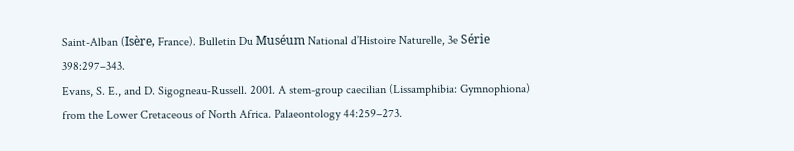Saint-Alban (Isère, France). Bulletin Du Muséum National d’Histoire Naturelle, 3e Série 398:297–343.
Evans, S. E., and D. Sigogneau‐Russell. 2001. A stem-group caecilian (Lissamphibia: Gymnophiona) from the Lower Cretaceous of North Africa. Palaeontology 44:259–273.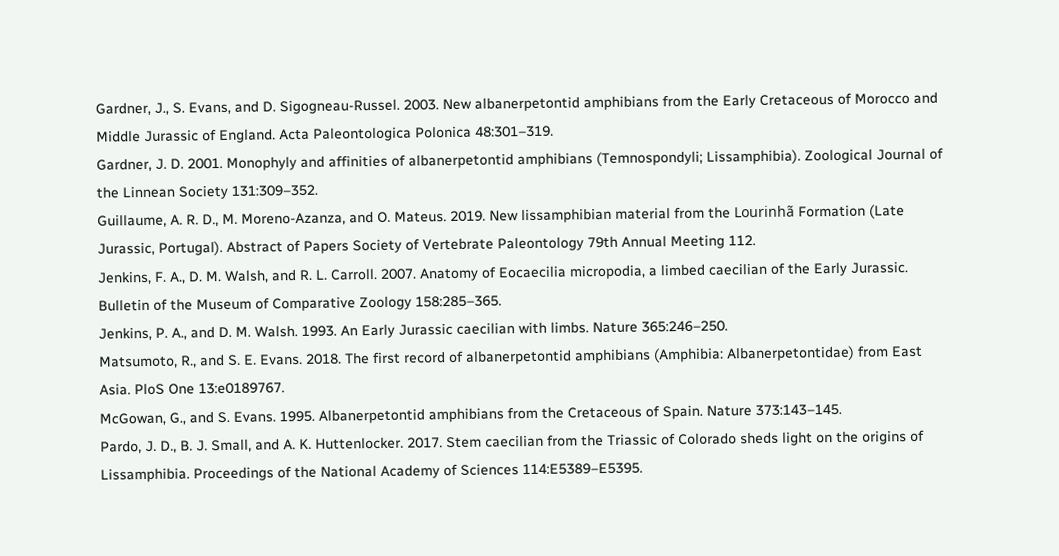Gardner, J., S. Evans, and D. Sigogneau-Russel. 2003. New albanerpetontid amphibians from the Early Cretaceous of Morocco and Middle Jurassic of England. Acta Paleontologica Polonica 48:301–319.
Gardner, J. D. 2001. Monophyly and affinities of albanerpetontid amphibians (Temnospondyli; Lissamphibia). Zoological Journal of the Linnean Society 131:309–352.
Guillaume, A. R. D., M. Moreno-Azanza, and O. Mateus. 2019. New lissamphibian material from the Lourinhã Formation (Late Jurassic, Portugal). Abstract of Papers Society of Vertebrate Paleontology 79th Annual Meeting 112.
Jenkins, F. A., D. M. Walsh, and R. L. Carroll. 2007. Anatomy of Eocaecilia micropodia, a limbed caecilian of the Early Jurassic. Bulletin of the Museum of Comparative Zoology 158:285–365.
Jenkins, P. A., and D. M. Walsh. 1993. An Early Jurassic caecilian with limbs. Nature 365:246–250.
Matsumoto, R., and S. E. Evans. 2018. The first record of albanerpetontid amphibians (Amphibia: Albanerpetontidae) from East Asia. PloS One 13:e0189767.
McGowan, G., and S. Evans. 1995. Albanerpetontid amphibians from the Cretaceous of Spain. Nature 373:143–145.
Pardo, J. D., B. J. Small, and A. K. Huttenlocker. 2017. Stem caecilian from the Triassic of Colorado sheds light on the origins of Lissamphibia. Proceedings of the National Academy of Sciences 114:E5389–E5395.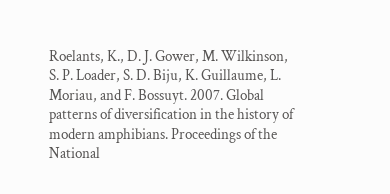Roelants, K., D. J. Gower, M. Wilkinson, S. P. Loader, S. D. Biju, K. Guillaume, L. Moriau, and F. Bossuyt. 2007. Global patterns of diversification in the history of modern amphibians. Proceedings of the National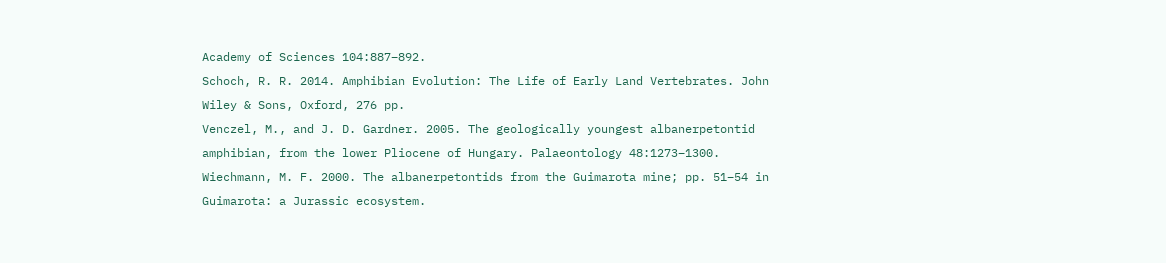Academy of Sciences 104:887–892.
Schoch, R. R. 2014. Amphibian Evolution: The Life of Early Land Vertebrates. John Wiley & Sons, Oxford, 276 pp.
Venczel, M., and J. D. Gardner. 2005. The geologically youngest albanerpetontid amphibian, from the lower Pliocene of Hungary. Palaeontology 48:1273–1300.
Wiechmann, M. F. 2000. The albanerpetontids from the Guimarota mine; pp. 51–54 in Guimarota: a Jurassic ecosystem.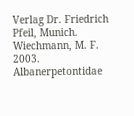Verlag Dr. Friedrich Pfeil, Munich.
Wiechmann, M. F. 2003. Albanerpetontidae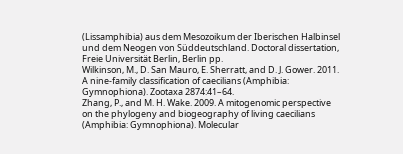(Lissamphibia) aus dem Mesozoikum der Iberischen Halbinsel und dem Neogen von Süddeutschland. Doctoral dissertation, Freie Universität Berlin, Berlin pp.
Wilkinson, M., D. San Mauro, E. Sherratt, and D. J. Gower. 2011. A nine-family classification of caecilians (Amphibia: Gymnophiona). Zootaxa 2874:41–64.
Zhang, P., and M. H. Wake. 2009. A mitogenomic perspective on the phylogeny and biogeography of living caecilians (Amphibia: Gymnophiona). Molecular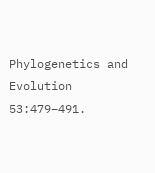Phylogenetics and Evolution 53:479–491.